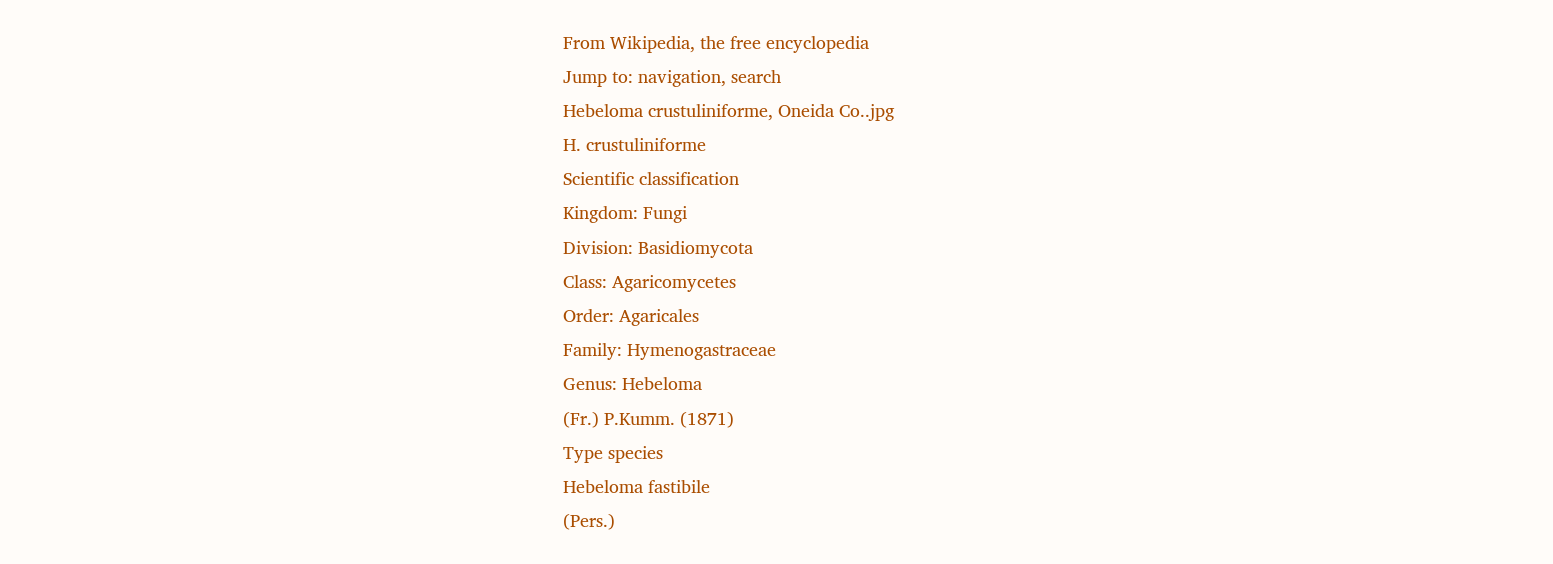From Wikipedia, the free encyclopedia
Jump to: navigation, search
Hebeloma crustuliniforme, Oneida Co..jpg
H. crustuliniforme
Scientific classification
Kingdom: Fungi
Division: Basidiomycota
Class: Agaricomycetes
Order: Agaricales
Family: Hymenogastraceae
Genus: Hebeloma
(Fr.) P.Kumm. (1871)
Type species
Hebeloma fastibile
(Pers.)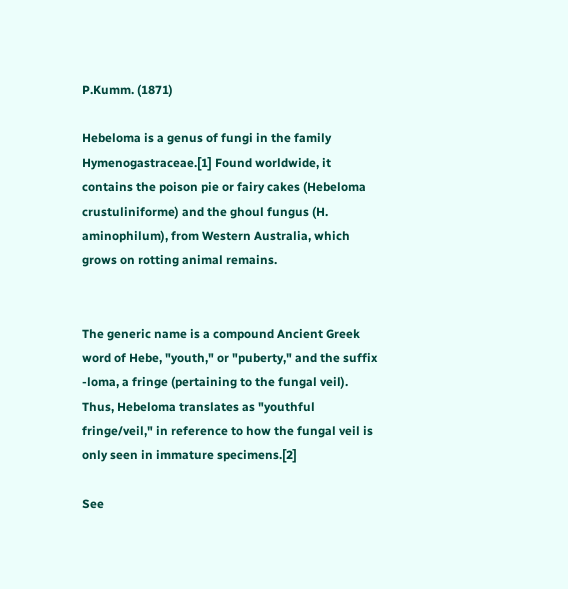P.Kumm. (1871)

Hebeloma is a genus of fungi in the family Hymenogastraceae.[1] Found worldwide, it contains the poison pie or fairy cakes (Hebeloma crustuliniforme) and the ghoul fungus (H. aminophilum), from Western Australia, which grows on rotting animal remains.


The generic name is a compound Ancient Greek word of Hebe, "youth," or "puberty," and the suffix -loma, a fringe (pertaining to the fungal veil). Thus, Hebeloma translates as "youthful fringe/veil," in reference to how the fungal veil is only seen in immature specimens.[2]

See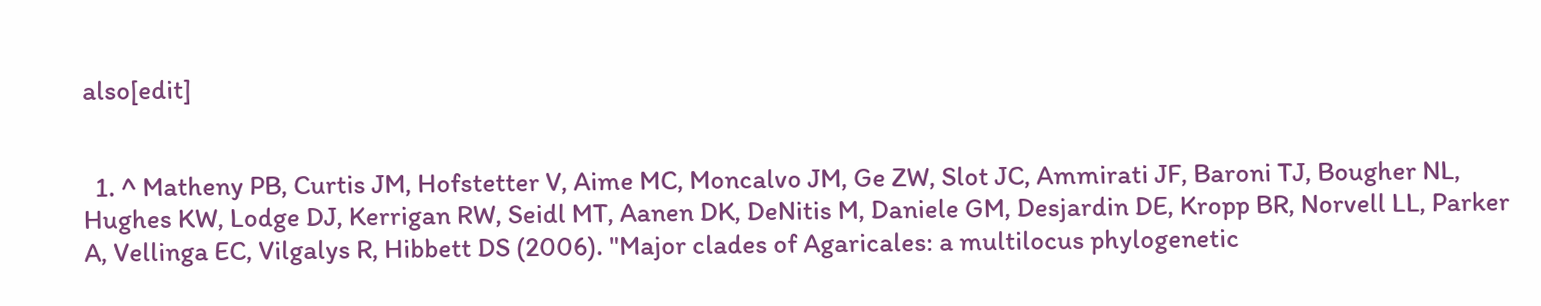also[edit]


  1. ^ Matheny PB, Curtis JM, Hofstetter V, Aime MC, Moncalvo JM, Ge ZW, Slot JC, Ammirati JF, Baroni TJ, Bougher NL, Hughes KW, Lodge DJ, Kerrigan RW, Seidl MT, Aanen DK, DeNitis M, Daniele GM, Desjardin DE, Kropp BR, Norvell LL, Parker A, Vellinga EC, Vilgalys R, Hibbett DS (2006). "Major clades of Agaricales: a multilocus phylogenetic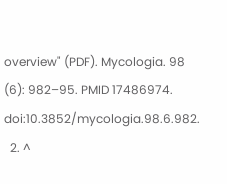overview" (PDF). Mycologia. 98 (6): 982–95. PMID 17486974. doi:10.3852/mycologia.98.6.982.
  2. ^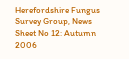Herefordshire Fungus Survey Group, News Sheet No 12: Autumn 2006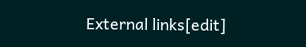External links[edit]